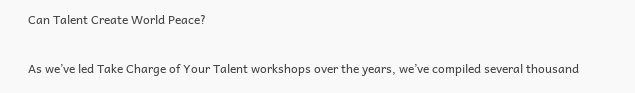Can Talent Create World Peace?

As we’ve led Take Charge of Your Talent workshops over the years, we’ve compiled several thousand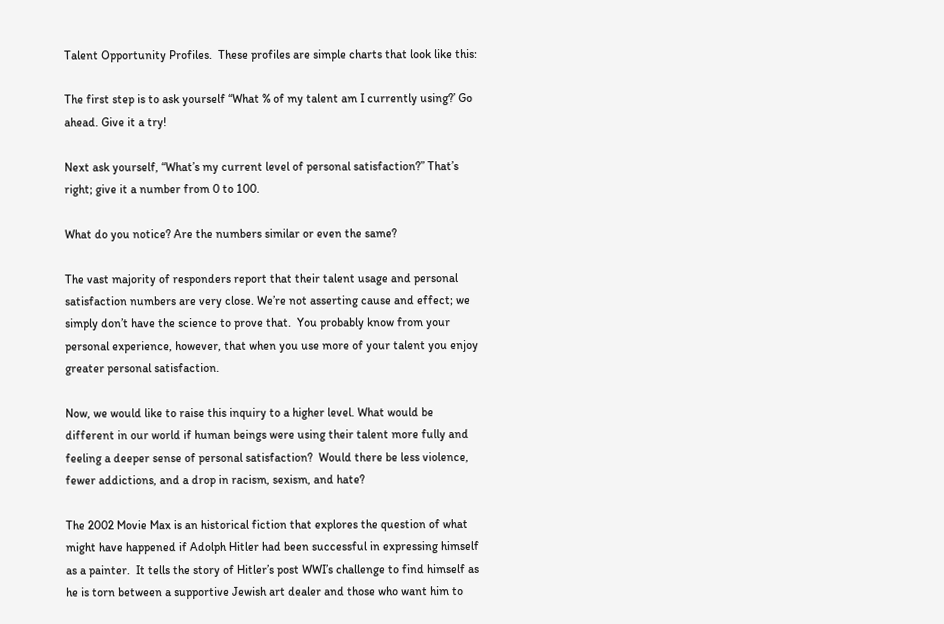Talent Opportunity Profiles.  These profiles are simple charts that look like this:

The first step is to ask yourself “What % of my talent am I currently using?’ Go ahead. Give it a try!

Next ask yourself, “What’s my current level of personal satisfaction?” That’s right; give it a number from 0 to 100.

What do you notice? Are the numbers similar or even the same?

The vast majority of responders report that their talent usage and personal satisfaction numbers are very close. We’re not asserting cause and effect; we simply don’t have the science to prove that.  You probably know from your personal experience, however, that when you use more of your talent you enjoy greater personal satisfaction.

Now, we would like to raise this inquiry to a higher level. What would be different in our world if human beings were using their talent more fully and feeling a deeper sense of personal satisfaction?  Would there be less violence, fewer addictions, and a drop in racism, sexism, and hate?

The 2002 Movie Max is an historical fiction that explores the question of what might have happened if Adolph Hitler had been successful in expressing himself as a painter.  It tells the story of Hitler’s post WWI’s challenge to find himself as he is torn between a supportive Jewish art dealer and those who want him to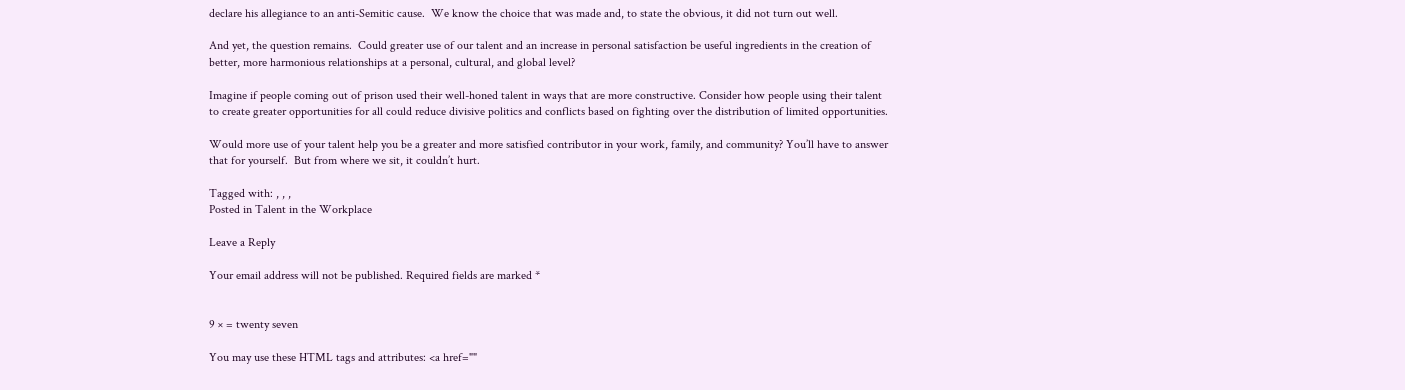declare his allegiance to an anti-Semitic cause.  We know the choice that was made and, to state the obvious, it did not turn out well.

And yet, the question remains.  Could greater use of our talent and an increase in personal satisfaction be useful ingredients in the creation of better, more harmonious relationships at a personal, cultural, and global level?

Imagine if people coming out of prison used their well-honed talent in ways that are more constructive. Consider how people using their talent to create greater opportunities for all could reduce divisive politics and conflicts based on fighting over the distribution of limited opportunities.

Would more use of your talent help you be a greater and more satisfied contributor in your work, family, and community? You’ll have to answer that for yourself.  But from where we sit, it couldn’t hurt.

Tagged with: , , ,
Posted in Talent in the Workplace

Leave a Reply

Your email address will not be published. Required fields are marked *


9 × = twenty seven

You may use these HTML tags and attributes: <a href=""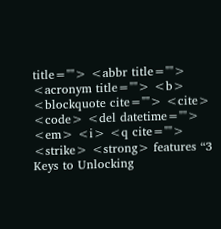title=""> <abbr title=""> <acronym title=""> <b> <blockquote cite=""> <cite> <code> <del datetime=""> <em> <i> <q cite=""> <strike> <strong> features “3 Keys to Unlocking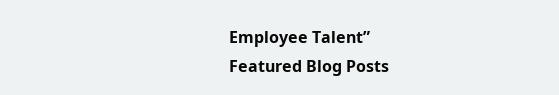Employee Talent”
Featured Blog Posts